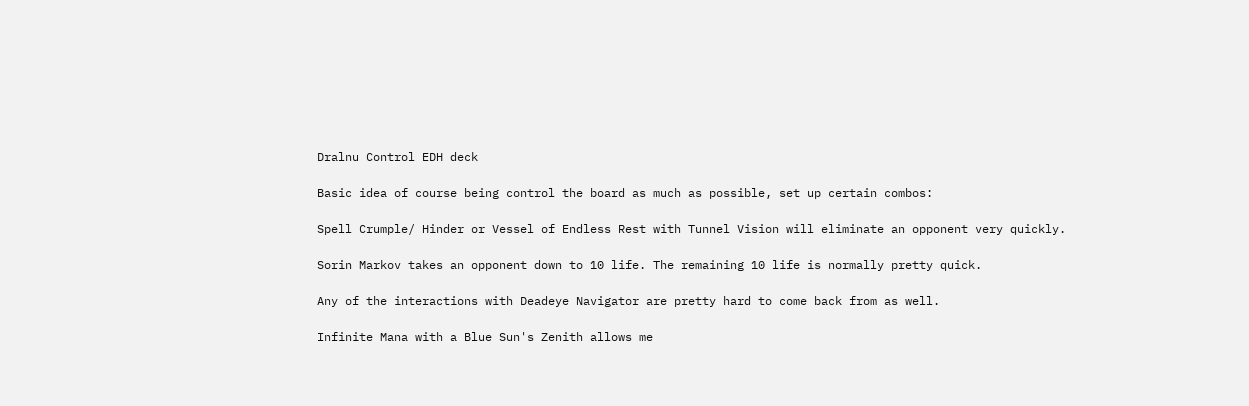Dralnu Control EDH deck

Basic idea of course being control the board as much as possible, set up certain combos:

Spell Crumple/ Hinder or Vessel of Endless Rest with Tunnel Vision will eliminate an opponent very quickly.

Sorin Markov takes an opponent down to 10 life. The remaining 10 life is normally pretty quick.

Any of the interactions with Deadeye Navigator are pretty hard to come back from as well.

Infinite Mana with a Blue Sun's Zenith allows me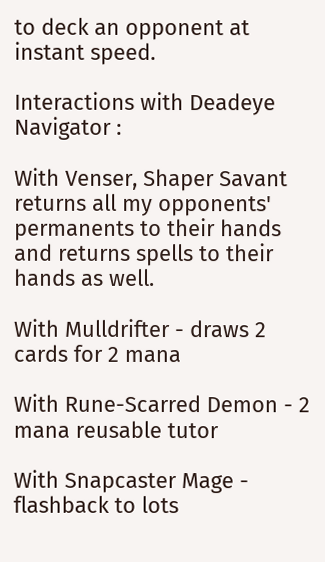to deck an opponent at instant speed.

Interactions with Deadeye Navigator :

With Venser, Shaper Savant returns all my opponents' permanents to their hands and returns spells to their hands as well.

With Mulldrifter - draws 2 cards for 2 mana

With Rune-Scarred Demon - 2 mana reusable tutor

With Snapcaster Mage - flashback to lots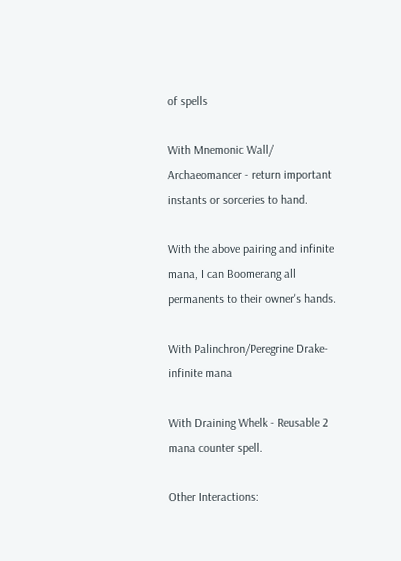of spells

With Mnemonic Wall/ Archaeomancer - return important instants or sorceries to hand.

With the above pairing and infinite mana, I can Boomerang all permanents to their owner's hands.

With Palinchron/Peregrine Drake- infinite mana

With Draining Whelk - Reusable 2 mana counter spell.

Other Interactions: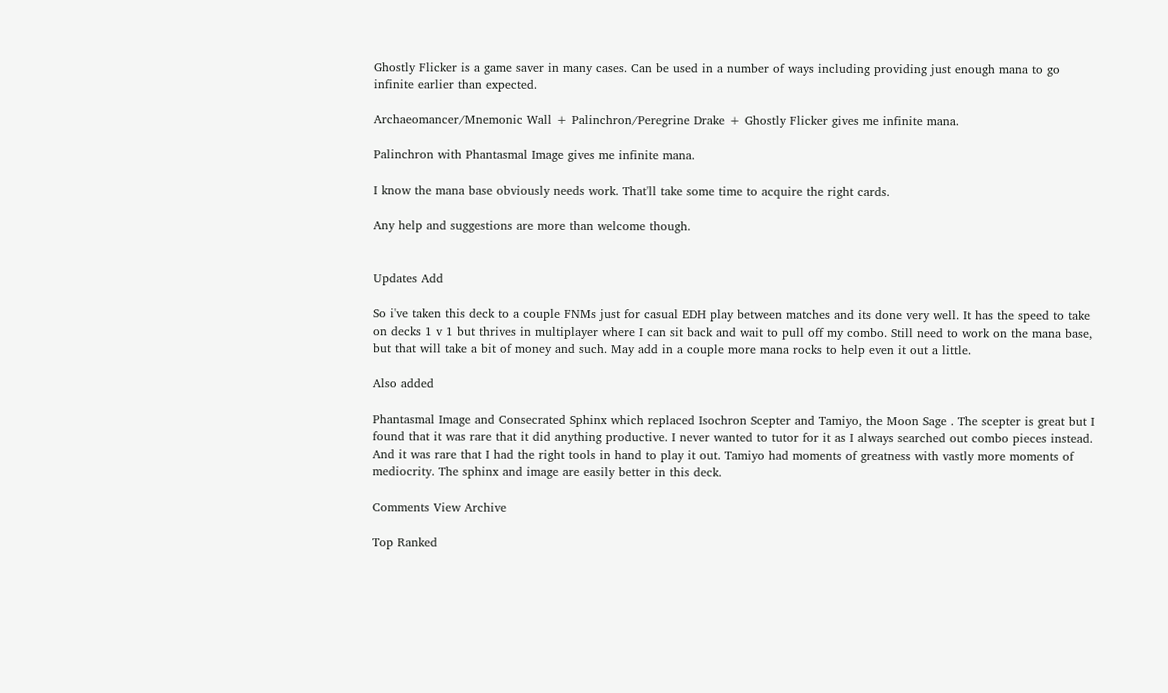Ghostly Flicker is a game saver in many cases. Can be used in a number of ways including providing just enough mana to go infinite earlier than expected.

Archaeomancer/Mnemonic Wall + Palinchron/Peregrine Drake + Ghostly Flicker gives me infinite mana.

Palinchron with Phantasmal Image gives me infinite mana.

I know the mana base obviously needs work. That'll take some time to acquire the right cards.

Any help and suggestions are more than welcome though.


Updates Add

So i've taken this deck to a couple FNMs just for casual EDH play between matches and its done very well. It has the speed to take on decks 1 v 1 but thrives in multiplayer where I can sit back and wait to pull off my combo. Still need to work on the mana base, but that will take a bit of money and such. May add in a couple more mana rocks to help even it out a little.

Also added

Phantasmal Image and Consecrated Sphinx which replaced Isochron Scepter and Tamiyo, the Moon Sage . The scepter is great but I found that it was rare that it did anything productive. I never wanted to tutor for it as I always searched out combo pieces instead. And it was rare that I had the right tools in hand to play it out. Tamiyo had moments of greatness with vastly more moments of mediocrity. The sphinx and image are easily better in this deck.

Comments View Archive

Top Ranked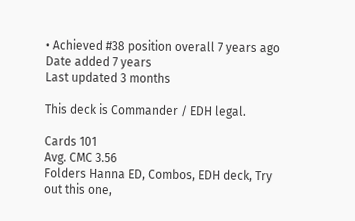• Achieved #38 position overall 7 years ago
Date added 7 years
Last updated 3 months

This deck is Commander / EDH legal.

Cards 101
Avg. CMC 3.56
Folders Hanna ED, Combos, EDH deck, Try out this one,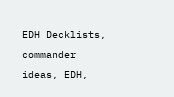EDH Decklists, commander ideas, EDH,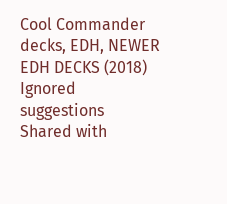Cool Commander decks, EDH, NEWER EDH DECKS (2018)
Ignored suggestions
Shared with